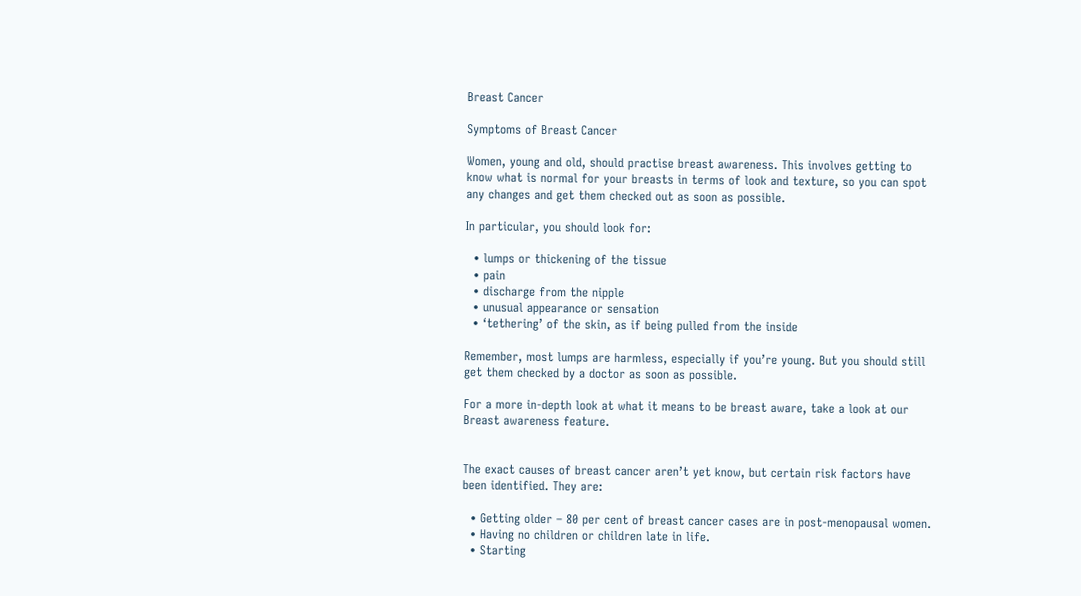Breast Cancer

Symptoms of Breast Cancer

Women, young and old, should practise breast awareness. This involves getting to know what is normal for your breasts in terms of look and texture, so you can spot any changes and get them checked out as soon as possible.

In particular, you should look for:

  • lumps or thickening of the tissue
  • pain
  • discharge from the nipple
  • unusual appearance or sensation
  • ‘tethering’ of the skin, as if being pulled from the inside

Remember, most lumps are harmless, especially if you’re young. But you should still get them checked by a doctor as soon as possible.

For a more in-depth look at what it means to be breast aware, take a look at our Breast awareness feature.


The exact causes of breast cancer aren’t yet know, but certain risk factors have been identified. They are:

  • Getting older – 80 per cent of breast cancer cases are in post-menopausal women.
  • Having no children or children late in life.
  • Starting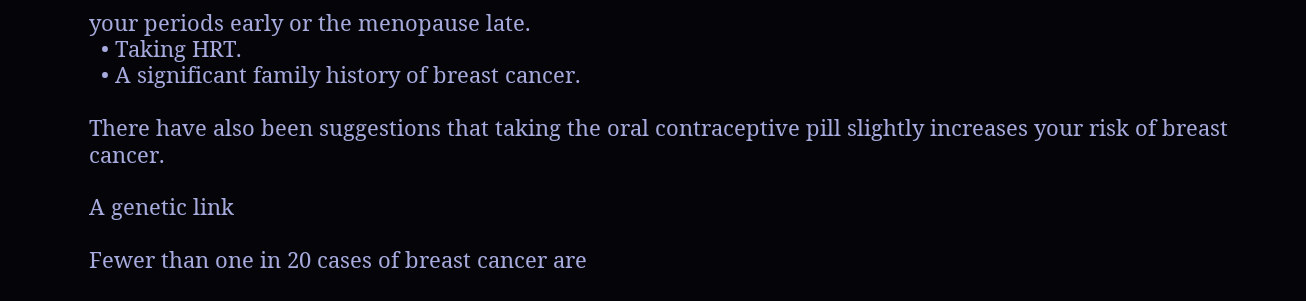your periods early or the menopause late.
  • Taking HRT.
  • A significant family history of breast cancer.

There have also been suggestions that taking the oral contraceptive pill slightly increases your risk of breast cancer.

A genetic link

Fewer than one in 20 cases of breast cancer are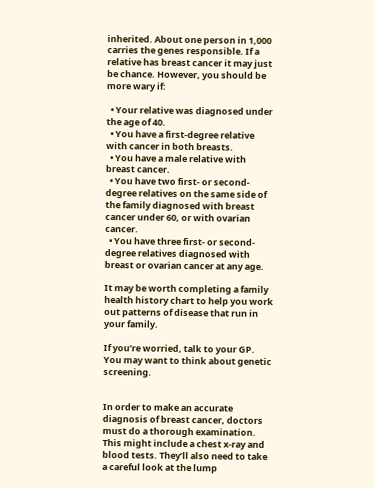inherited. About one person in 1,000 carries the genes responsible. If a relative has breast cancer it may just be chance. However, you should be more wary if:

  • Your relative was diagnosed under the age of 40.
  • You have a first-degree relative with cancer in both breasts.
  • You have a male relative with breast cancer.
  • You have two first- or second-degree relatives on the same side of the family diagnosed with breast cancer under 60, or with ovarian cancer.
  • You have three first- or second-degree relatives diagnosed with breast or ovarian cancer at any age.

It may be worth completing a family health history chart to help you work out patterns of disease that run in your family.

If you’re worried, talk to your GP. You may want to think about genetic screening.


In order to make an accurate diagnosis of breast cancer, doctors must do a thorough examination. This might include a chest x-ray and blood tests. They’ll also need to take a careful look at the lump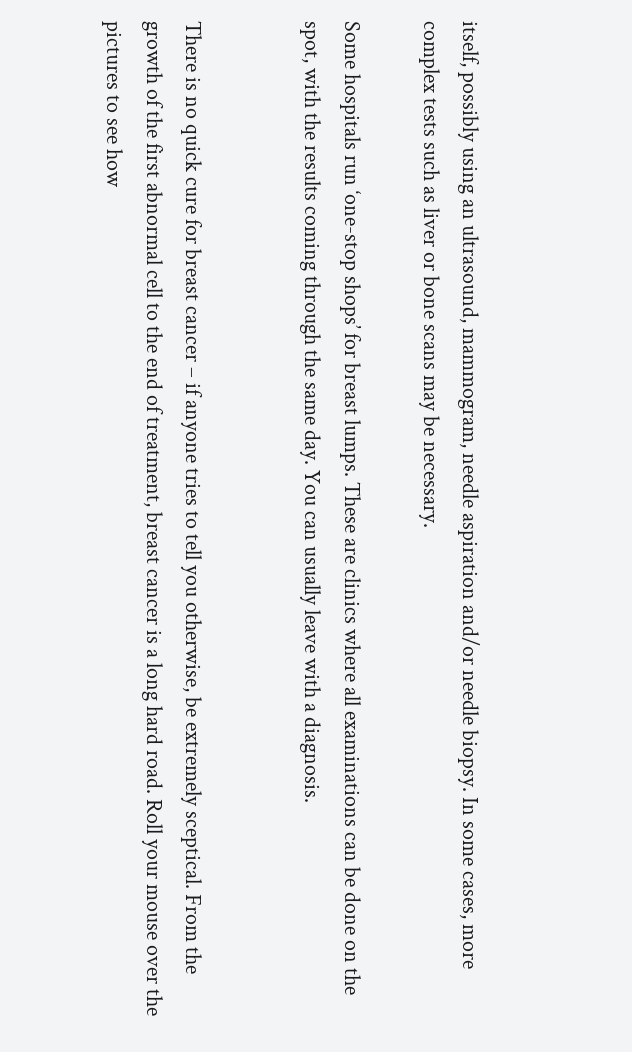itself, possibly using an ultrasound, mammogram, needle aspiration and/or needle biopsy. In some cases, more complex tests such as liver or bone scans may be necessary.

Some hospitals run ‘one-stop shops’ for breast lumps. These are clinics where all examinations can be done on the spot, with the results coming through the same day. You can usually leave with a diagnosis.


There is no quick cure for breast cancer – if anyone tries to tell you otherwise, be extremely sceptical. From the growth of the first abnormal cell to the end of treatment, breast cancer is a long hard road. Roll your mouse over the pictures to see how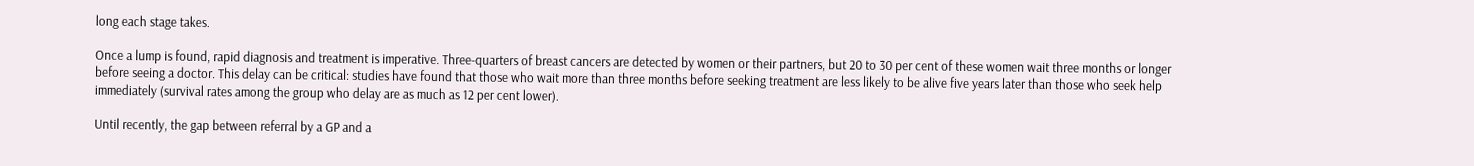long each stage takes.

Once a lump is found, rapid diagnosis and treatment is imperative. Three-quarters of breast cancers are detected by women or their partners, but 20 to 30 per cent of these women wait three months or longer before seeing a doctor. This delay can be critical: studies have found that those who wait more than three months before seeking treatment are less likely to be alive five years later than those who seek help immediately (survival rates among the group who delay are as much as 12 per cent lower).

Until recently, the gap between referral by a GP and a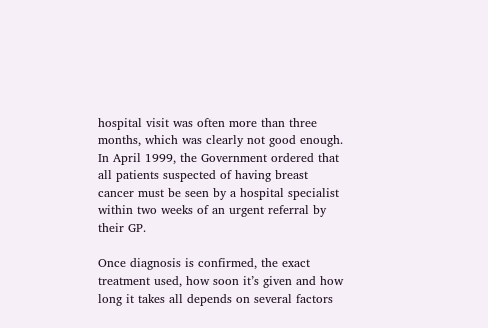hospital visit was often more than three months, which was clearly not good enough. In April 1999, the Government ordered that all patients suspected of having breast cancer must be seen by a hospital specialist within two weeks of an urgent referral by their GP.

Once diagnosis is confirmed, the exact treatment used, how soon it’s given and how long it takes all depends on several factors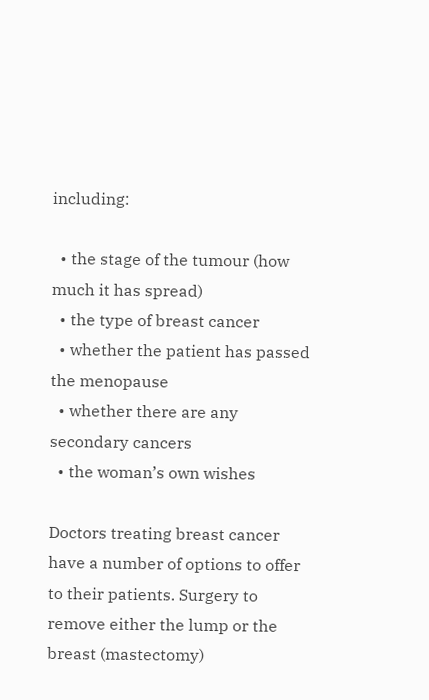including:

  • the stage of the tumour (how much it has spread)
  • the type of breast cancer
  • whether the patient has passed the menopause
  • whether there are any secondary cancers
  • the woman’s own wishes

Doctors treating breast cancer have a number of options to offer to their patients. Surgery to remove either the lump or the breast (mastectomy)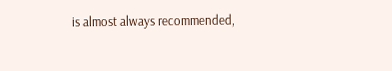is almost always recommended,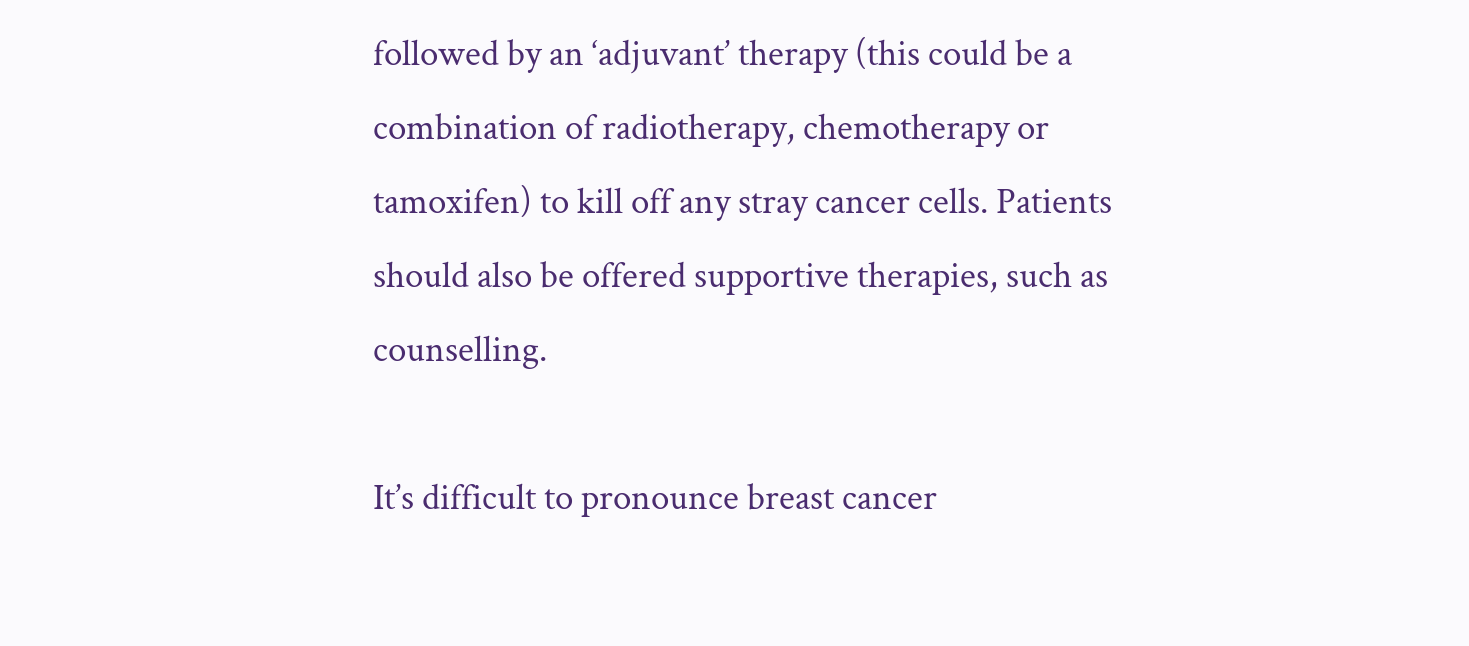followed by an ‘adjuvant’ therapy (this could be a combination of radiotherapy, chemotherapy or tamoxifen) to kill off any stray cancer cells. Patients should also be offered supportive therapies, such as counselling.

It’s difficult to pronounce breast cancer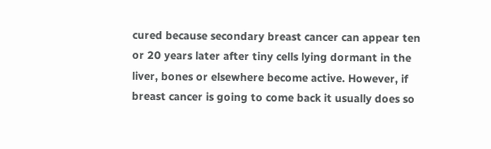cured because secondary breast cancer can appear ten or 20 years later after tiny cells lying dormant in the liver, bones or elsewhere become active. However, if breast cancer is going to come back it usually does so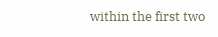within the first two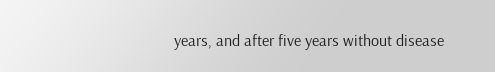years, and after five years without disease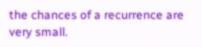the chances of a recurrence are very small.